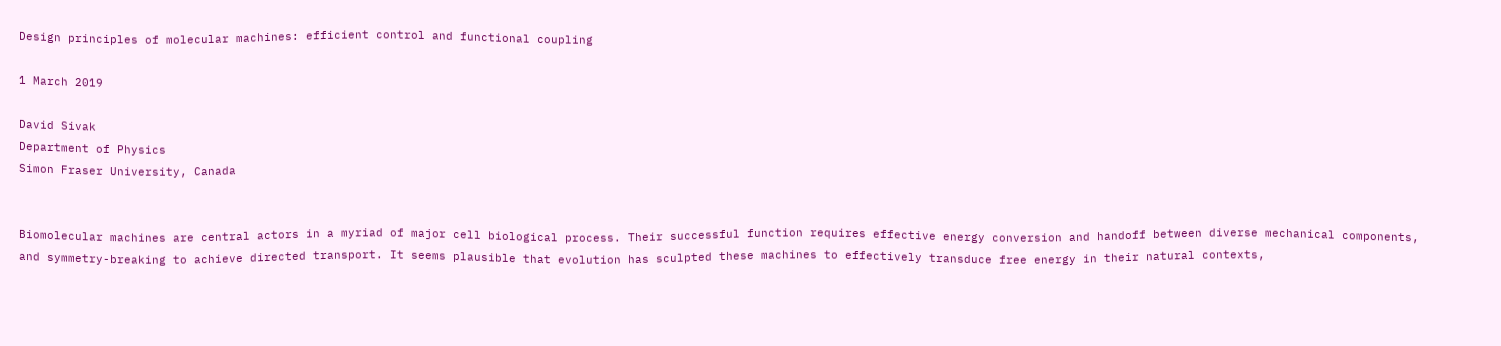Design principles of molecular machines: efficient control and functional coupling

1 March 2019

David Sivak
Department of Physics
Simon Fraser University, Canada


Biomolecular machines are central actors in a myriad of major cell biological process. Their successful function requires effective energy conversion and handoff between diverse mechanical components, and symmetry-breaking to achieve directed transport. It seems plausible that evolution has sculpted these machines to effectively transduce free energy in their natural contexts,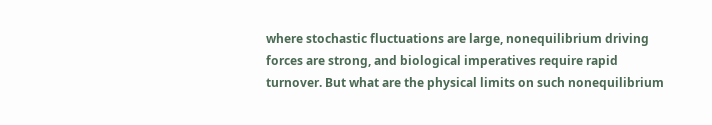where stochastic fluctuations are large, nonequilibrium driving forces are strong, and biological imperatives require rapid turnover. But what are the physical limits on such nonequilibrium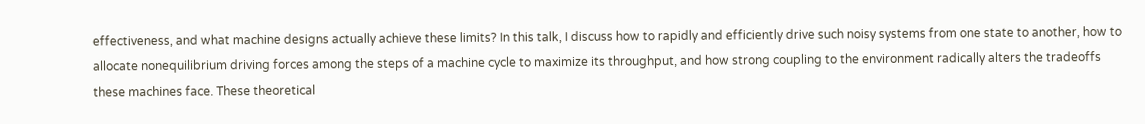effectiveness, and what machine designs actually achieve these limits? In this talk, I discuss how to rapidly and efficiently drive such noisy systems from one state to another, how to allocate nonequilibrium driving forces among the steps of a machine cycle to maximize its throughput, and how strong coupling to the environment radically alters the tradeoffs these machines face. These theoretical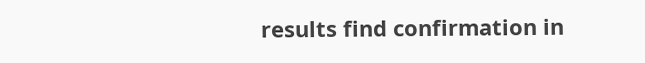results find confirmation in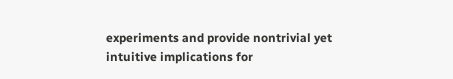experiments and provide nontrivial yet intuitive implications for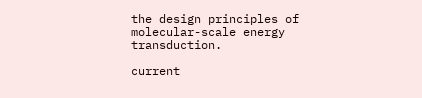the design principles of molecular-scale energy transduction.

current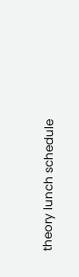theory lunch schedule